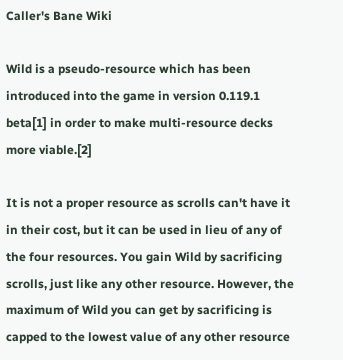Caller's Bane Wiki

Wild is a pseudo-resource which has been introduced into the game in version 0.119.1 beta[1] in order to make multi-resource decks more viable.[2]

It is not a proper resource as scrolls can't have it in their cost, but it can be used in lieu of any of the four resources. You gain Wild by sacrificing scrolls, just like any other resource. However, the maximum of Wild you can get by sacrificing is capped to the lowest value of any other resource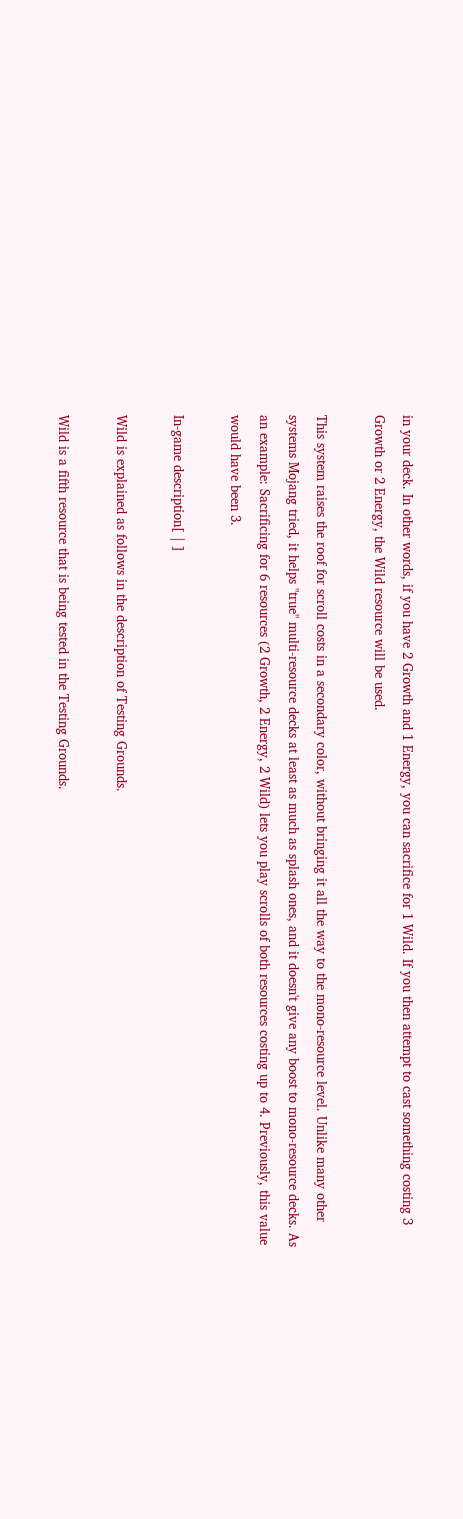in your deck. In other words, if you have 2 Growth and 1 Energy, you can sacrifice for 1 Wild. If you then attempt to cast something costing 3 Growth or 2 Energy, the Wild resource will be used.

This system raises the roof for scroll costs in a secondary color, without bringing it all the way to the mono-resource level. Unlike many other systems Mojang tried, it helps "true" multi-resource decks at least as much as splash ones, and it doesn't give any boost to mono-resource decks. As an example: Sacrificing for 6 resources (2 Growth, 2 Energy, 2 Wild) lets you play scrolls of both resources costing up to 4. Previously, this value would have been 3.

In-game description[ | ]

Wild is explained as follows in the description of Testing Grounds.

Wild is a fifth resource that is being tested in the Testing Grounds.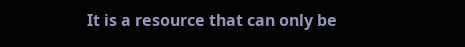It is a resource that can only be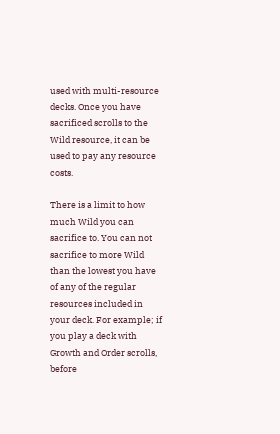used with multi-resource decks. Once you have sacrificed scrolls to the Wild resource, it can be used to pay any resource costs.

There is a limit to how much Wild you can sacrifice to. You can not sacrifice to more Wild than the lowest you have of any of the regular resources included in your deck. For example; if you play a deck with Growth and Order scrolls, before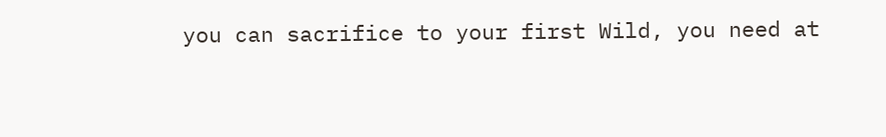you can sacrifice to your first Wild, you need at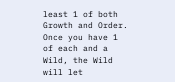least 1 of both Growth and Order. Once you have 1 of each and a Wild, the Wild will let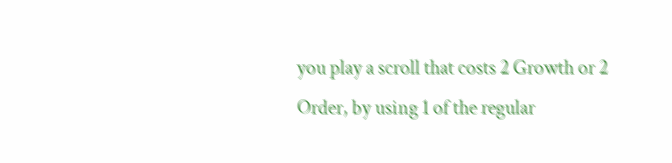you play a scroll that costs 2 Growth or 2 Order, by using 1 of the regular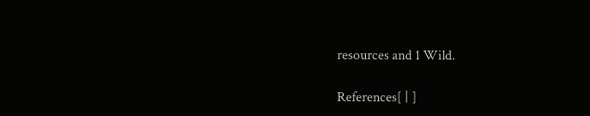resources and 1 Wild.

References[ | ]